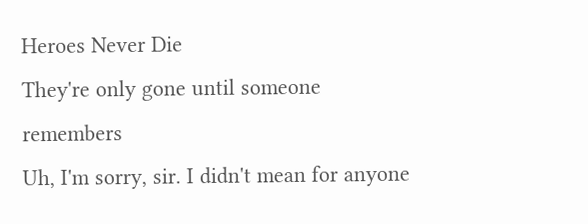Heroes Never Die
They're only gone until someone remembers
Uh, I'm sorry, sir. I didn't mean for anyone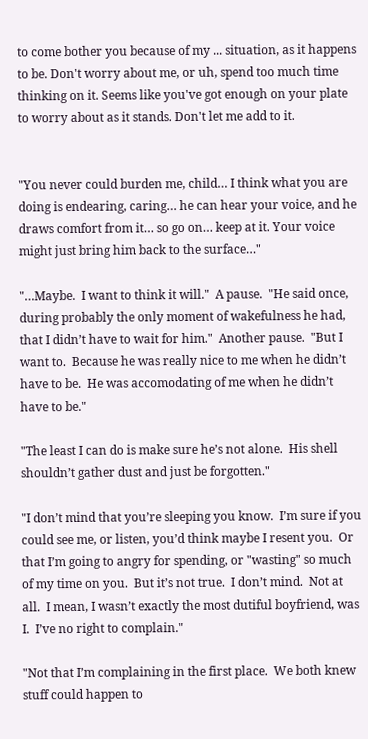to come bother you because of my ... situation, as it happens to be. Don't worry about me, or uh, spend too much time thinking on it. Seems like you've got enough on your plate to worry about as it stands. Don't let me add to it.


"You never could burden me, child… I think what you are doing is endearing, caring… he can hear your voice, and he draws comfort from it… so go on… keep at it. Your voice might just bring him back to the surface…"

"…Maybe.  I want to think it will."  A pause.  "He said once, during probably the only moment of wakefulness he had, that I didn’t have to wait for him."  Another pause.  "But I want to.  Because he was really nice to me when he didn’t have to be.  He was accomodating of me when he didn’t have to be."

"The least I can do is make sure he’s not alone.  His shell shouldn’t gather dust and just be forgotten."

"I don’t mind that you’re sleeping you know.  I’m sure if you could see me, or listen, you’d think maybe I resent you.  Or that I’m going to angry for spending, or "wasting" so much of my time on you.  But it’s not true.  I don’t mind.  Not at all.  I mean, I wasn’t exactly the most dutiful boyfriend, was I.  I’ve no right to complain."

"Not that I’m complaining in the first place.  We both knew stuff could happen to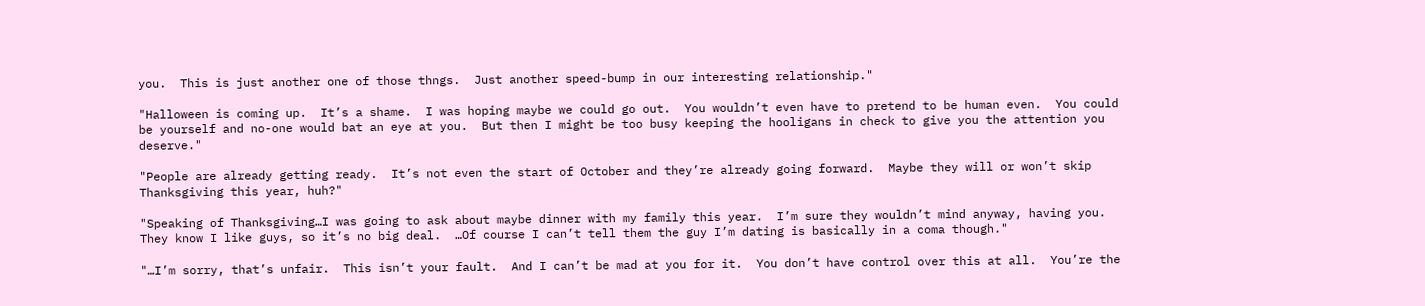you.  This is just another one of those thngs.  Just another speed-bump in our interesting relationship."

"Halloween is coming up.  It’s a shame.  I was hoping maybe we could go out.  You wouldn’t even have to pretend to be human even.  You could be yourself and no-one would bat an eye at you.  But then I might be too busy keeping the hooligans in check to give you the attention you deserve."

"People are already getting ready.  It’s not even the start of October and they’re already going forward.  Maybe they will or won’t skip Thanksgiving this year, huh?"

"Speaking of Thanksgiving…I was going to ask about maybe dinner with my family this year.  I’m sure they wouldn’t mind anyway, having you.  They know I like guys, so it’s no big deal.  …Of course I can’t tell them the guy I’m dating is basically in a coma though."

"…I’m sorry, that’s unfair.  This isn’t your fault.  And I can’t be mad at you for it.  You don’t have control over this at all.  You’re the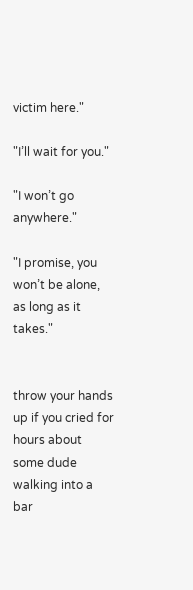victim here."

"I’ll wait for you."

"I won’t go anywhere."

"I promise, you won’t be alone, as long as it takes."


throw your hands up if you cried for hours about some dude walking into a bar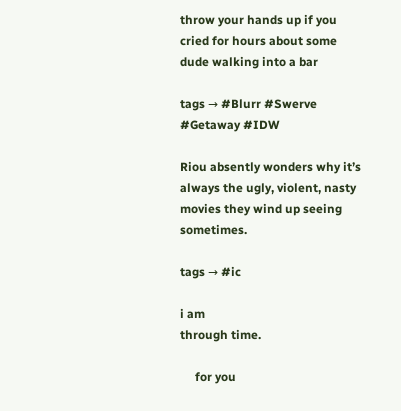throw your hands up if you cried for hours about some dude walking into a bar

tags → #Blurr #Swerve #Getaway #IDW

Riou absently wonders why it’s always the ugly, violent, nasty movies they wind up seeing sometimes.

tags → #ic

i am
through time.

     for you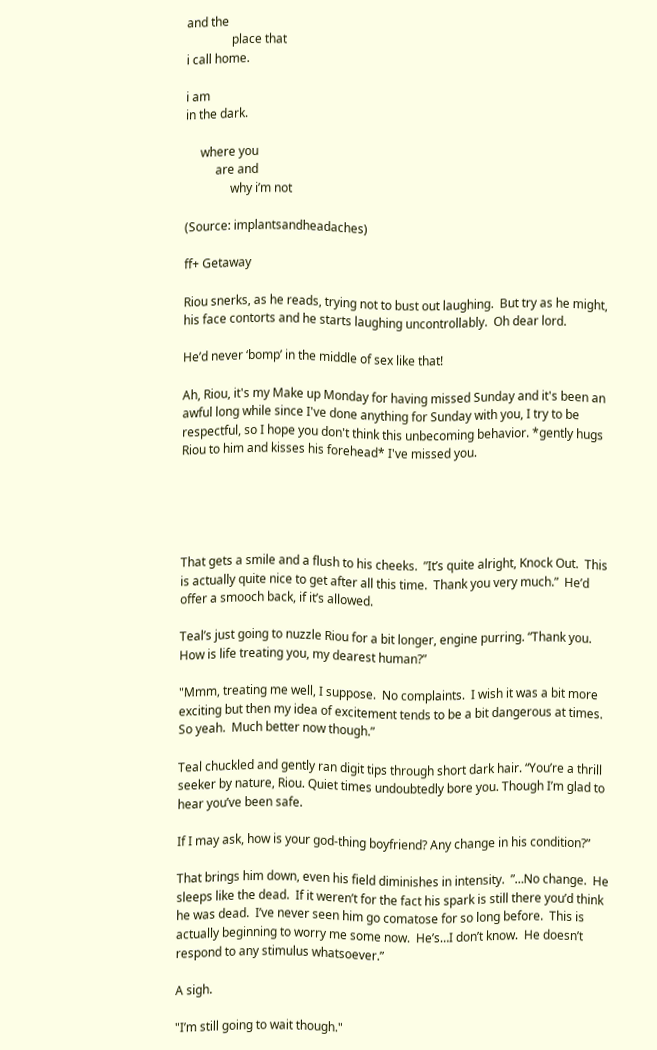and the
               place that
i call home.

i am
in the dark.

     where you
          are and
               why i’m not

(Source: implantsandheadaches)

ff+ Getaway

Riou snerks, as he reads, trying not to bust out laughing.  But try as he might, his face contorts and he starts laughing uncontrollably.  Oh dear lord.

He’d never ‘bomp’ in the middle of sex like that!

Ah, Riou, it's my Make up Monday for having missed Sunday and it's been an awful long while since I've done anything for Sunday with you, I try to be respectful, so I hope you don't think this unbecoming behavior. *gently hugs Riou to him and kisses his forehead* I've missed you.





That gets a smile and a flush to his cheeks.  ”It’s quite alright, Knock Out.  This is actually quite nice to get after all this time.  Thank you very much.”  He’d offer a smooch back, if it’s allowed.

Teal’s just going to nuzzle Riou for a bit longer, engine purring. “Thank you. How is life treating you, my dearest human?”

"Mmm, treating me well, I suppose.  No complaints.  I wish it was a bit more exciting but then my idea of excitement tends to be a bit dangerous at times.  So yeah.  Much better now though.”

Teal chuckled and gently ran digit tips through short dark hair. “You’re a thrill seeker by nature, Riou. Quiet times undoubtedly bore you. Though I’m glad to hear you’ve been safe.

If I may ask, how is your god-thing boyfriend? Any change in his condition?”

That brings him down, even his field diminishes in intensity.  ”…No change.  He sleeps like the dead.  If it weren’t for the fact his spark is still there you’d think he was dead.  I’ve never seen him go comatose for so long before.  This is actually beginning to worry me some now.  He’s…I don’t know.  He doesn’t respond to any stimulus whatsoever.”

A sigh.

"I’m still going to wait though."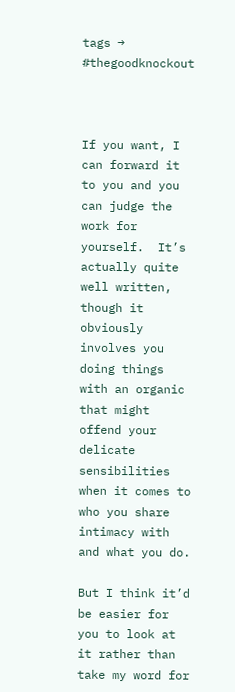tags → #thegoodknockout



If you want, I can forward it to you and you can judge the work for yourself.  It’s actually quite well written, though it obviously involves you doing things with an organic that might offend your delicate sensibilities when it comes to who you share intimacy with and what you do.

But I think it’d be easier for you to look at it rather than take my word for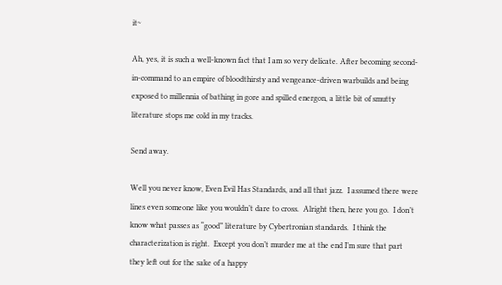it~

Ah, yes, it is such a well-known fact that I am so very delicate. After becoming second-in-command to an empire of bloodthirsty and vengeance-driven warbuilds and being exposed to millennia of bathing in gore and spilled energon, a little bit of smutty literature stops me cold in my tracks.

Send away.

Well you never know, Even Evil Has Standards, and all that jazz.  I assumed there were lines even someone like you wouldn’t dare to cross.  Alright then, here you go.  I don’t know what passes as “good” literature by Cybertronian standards.  I think the characterization is right.  Except you don’t murder me at the end I’m sure that part they left out for the sake of a happy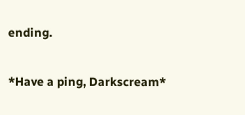ending.

*Have a ping, Darkscream*